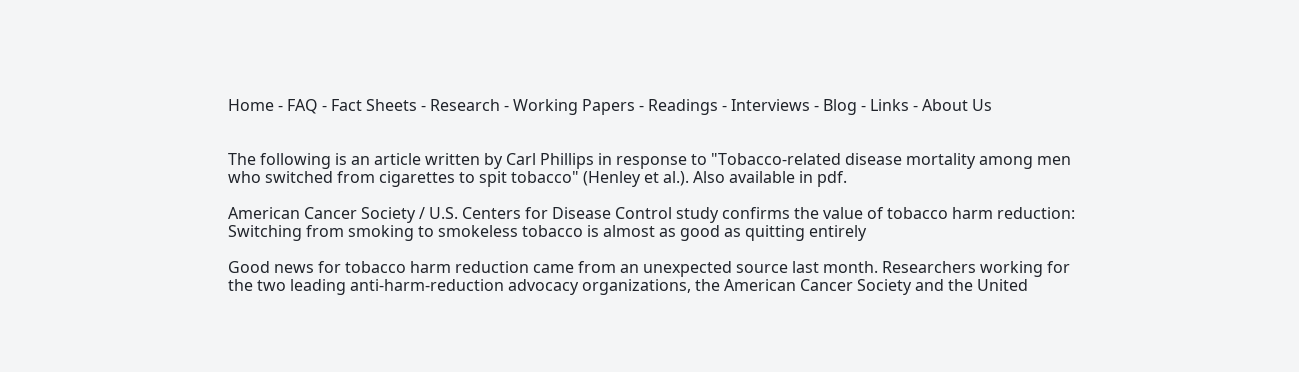Home - FAQ - Fact Sheets - Research - Working Papers - Readings - Interviews - Blog - Links - About Us


The following is an article written by Carl Phillips in response to "Tobacco-related disease mortality among men who switched from cigarettes to spit tobacco" (Henley et al.). Also available in pdf.

American Cancer Society / U.S. Centers for Disease Control study confirms the value of tobacco harm reduction: Switching from smoking to smokeless tobacco is almost as good as quitting entirely

Good news for tobacco harm reduction came from an unexpected source last month. Researchers working for the two leading anti-harm-reduction advocacy organizations, the American Cancer Society and the United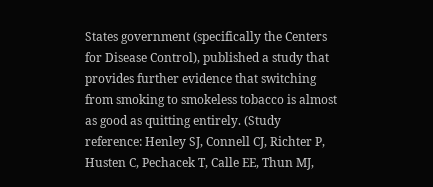States government (specifically the Centers for Disease Control), published a study that provides further evidence that switching from smoking to smokeless tobacco is almost as good as quitting entirely. (Study reference: Henley SJ, Connell CJ, Richter P, Husten C, Pechacek T, Calle EE, Thun MJ,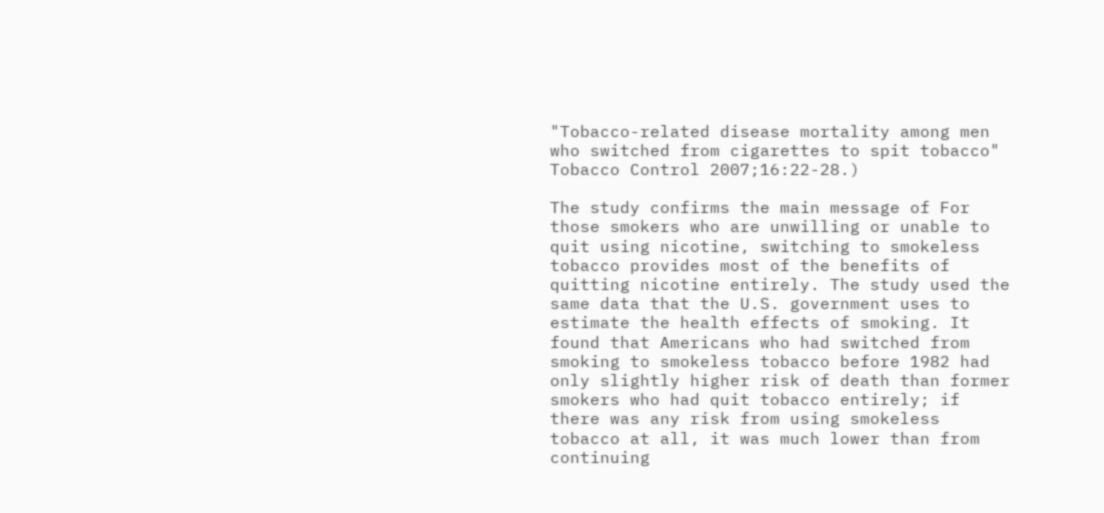"Tobacco-related disease mortality among men who switched from cigarettes to spit tobacco" Tobacco Control 2007;16:22-28.)

The study confirms the main message of For those smokers who are unwilling or unable to quit using nicotine, switching to smokeless tobacco provides most of the benefits of quitting nicotine entirely. The study used the same data that the U.S. government uses to estimate the health effects of smoking. It found that Americans who had switched from smoking to smokeless tobacco before 1982 had only slightly higher risk of death than former smokers who had quit tobacco entirely; if there was any risk from using smokeless tobacco at all, it was much lower than from continuing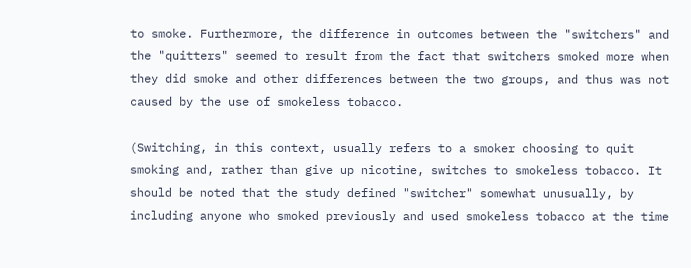to smoke. Furthermore, the difference in outcomes between the "switchers" and the "quitters" seemed to result from the fact that switchers smoked more when they did smoke and other differences between the two groups, and thus was not caused by the use of smokeless tobacco.

(Switching, in this context, usually refers to a smoker choosing to quit smoking and, rather than give up nicotine, switches to smokeless tobacco. It should be noted that the study defined "switcher" somewhat unusually, by including anyone who smoked previously and used smokeless tobacco at the time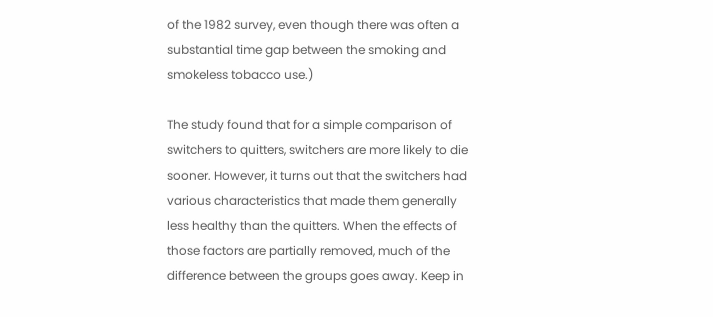of the 1982 survey, even though there was often a substantial time gap between the smoking and smokeless tobacco use.)

The study found that for a simple comparison of switchers to quitters, switchers are more likely to die sooner. However, it turns out that the switchers had various characteristics that made them generally less healthy than the quitters. When the effects of those factors are partially removed, much of the difference between the groups goes away. Keep in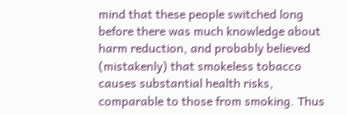mind that these people switched long before there was much knowledge about harm reduction, and probably believed (mistakenly) that smokeless tobacco causes substantial health risks, comparable to those from smoking. Thus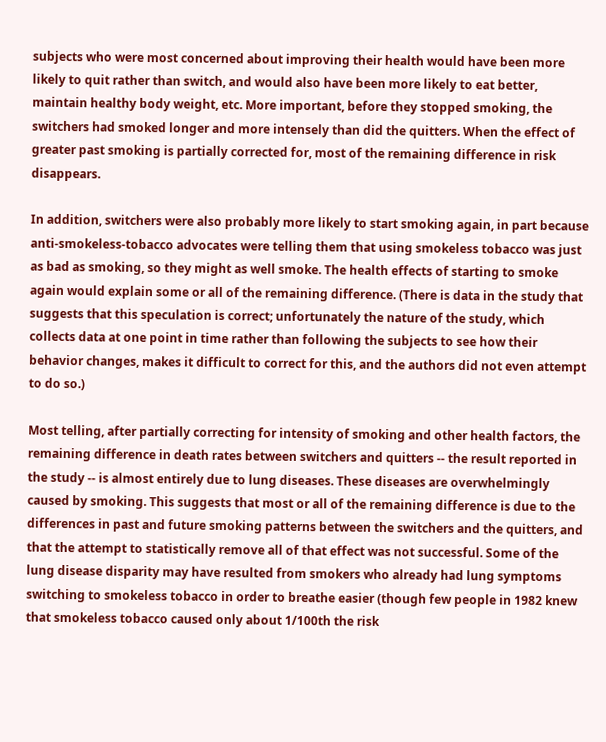subjects who were most concerned about improving their health would have been more likely to quit rather than switch, and would also have been more likely to eat better, maintain healthy body weight, etc. More important, before they stopped smoking, the switchers had smoked longer and more intensely than did the quitters. When the effect of greater past smoking is partially corrected for, most of the remaining difference in risk disappears.

In addition, switchers were also probably more likely to start smoking again, in part because anti-smokeless-tobacco advocates were telling them that using smokeless tobacco was just as bad as smoking, so they might as well smoke. The health effects of starting to smoke again would explain some or all of the remaining difference. (There is data in the study that suggests that this speculation is correct; unfortunately the nature of the study, which collects data at one point in time rather than following the subjects to see how their behavior changes, makes it difficult to correct for this, and the authors did not even attempt to do so.)

Most telling, after partially correcting for intensity of smoking and other health factors, the remaining difference in death rates between switchers and quitters -- the result reported in the study -- is almost entirely due to lung diseases. These diseases are overwhelmingly caused by smoking. This suggests that most or all of the remaining difference is due to the differences in past and future smoking patterns between the switchers and the quitters, and that the attempt to statistically remove all of that effect was not successful. Some of the lung disease disparity may have resulted from smokers who already had lung symptoms switching to smokeless tobacco in order to breathe easier (though few people in 1982 knew that smokeless tobacco caused only about 1/100th the risk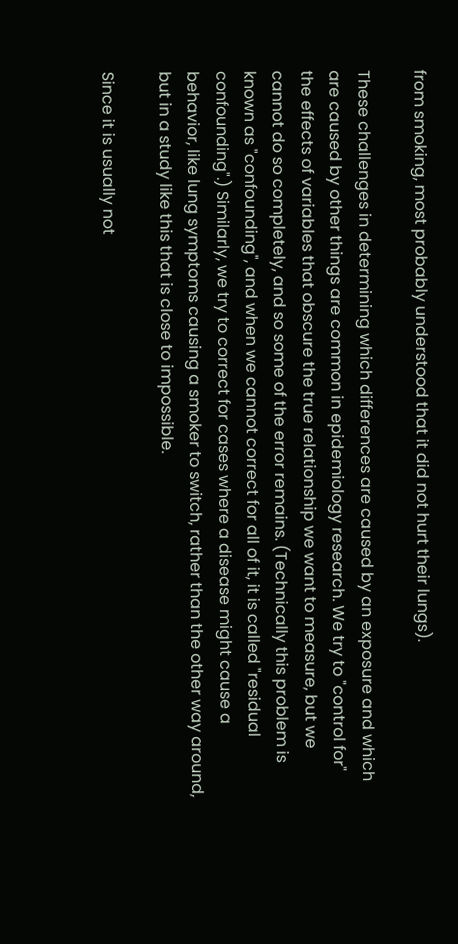from smoking, most probably understood that it did not hurt their lungs).

These challenges in determining which differences are caused by an exposure and which are caused by other things are common in epidemiology research. We try to "control for" the effects of variables that obscure the true relationship we want to measure, but we cannot do so completely, and so some of the error remains. (Technically this problem is known as "confounding", and when we cannot correct for all of it, it is called "residual confounding".) Similarly, we try to correct for cases where a disease might cause a behavior, like lung symptoms causing a smoker to switch, rather than the other way around, but in a study like this that is close to impossible.

Since it is usually not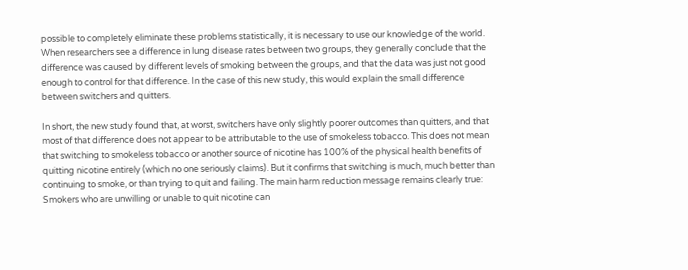possible to completely eliminate these problems statistically, it is necessary to use our knowledge of the world. When researchers see a difference in lung disease rates between two groups, they generally conclude that the difference was caused by different levels of smoking between the groups, and that the data was just not good enough to control for that difference. In the case of this new study, this would explain the small difference between switchers and quitters.

In short, the new study found that, at worst, switchers have only slightly poorer outcomes than quitters, and that most of that difference does not appear to be attributable to the use of smokeless tobacco. This does not mean that switching to smokeless tobacco or another source of nicotine has 100% of the physical health benefits of quitting nicotine entirely (which no one seriously claims). But it confirms that switching is much, much better than continuing to smoke, or than trying to quit and failing. The main harm reduction message remains clearly true: Smokers who are unwilling or unable to quit nicotine can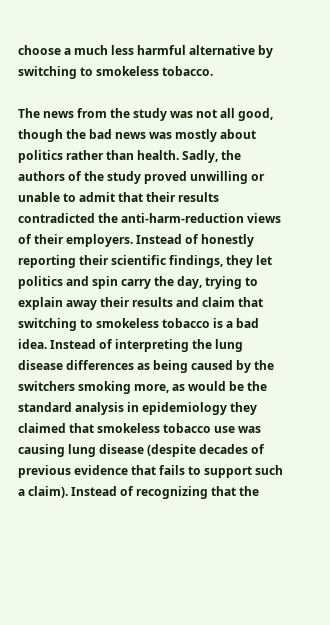choose a much less harmful alternative by switching to smokeless tobacco.

The news from the study was not all good, though the bad news was mostly about politics rather than health. Sadly, the authors of the study proved unwilling or unable to admit that their results contradicted the anti-harm-reduction views of their employers. Instead of honestly reporting their scientific findings, they let politics and spin carry the day, trying to explain away their results and claim that switching to smokeless tobacco is a bad idea. Instead of interpreting the lung disease differences as being caused by the switchers smoking more, as would be the standard analysis in epidemiology they claimed that smokeless tobacco use was causing lung disease (despite decades of previous evidence that fails to support such a claim). Instead of recognizing that the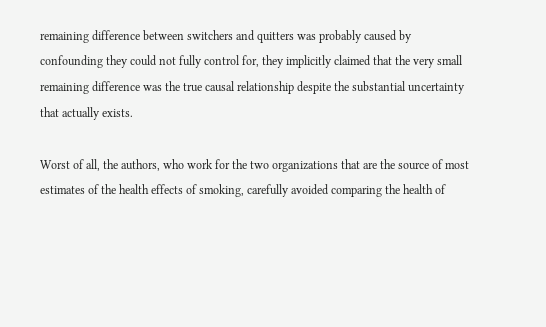remaining difference between switchers and quitters was probably caused by confounding they could not fully control for, they implicitly claimed that the very small remaining difference was the true causal relationship despite the substantial uncertainty that actually exists.

Worst of all, the authors, who work for the two organizations that are the source of most estimates of the health effects of smoking, carefully avoided comparing the health of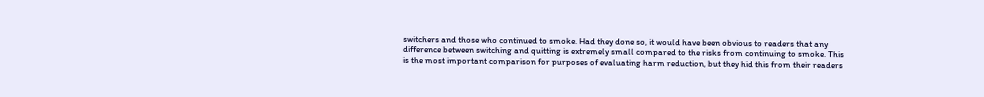switchers and those who continued to smoke. Had they done so, it would have been obvious to readers that any difference between switching and quitting is extremely small compared to the risks from continuing to smoke. This is the most important comparison for purposes of evaluating harm reduction, but they hid this from their readers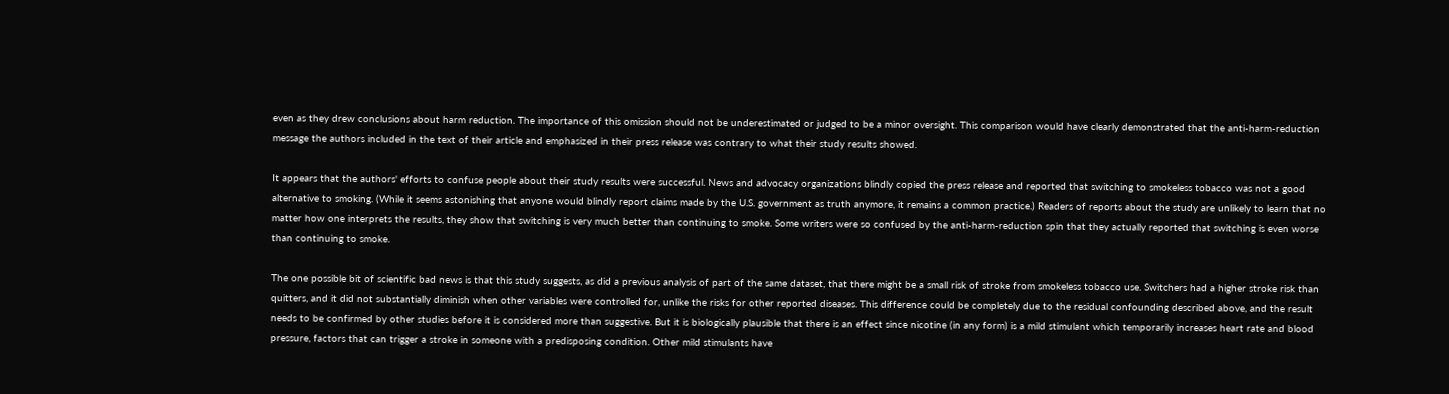even as they drew conclusions about harm reduction. The importance of this omission should not be underestimated or judged to be a minor oversight. This comparison would have clearly demonstrated that the anti-harm-reduction message the authors included in the text of their article and emphasized in their press release was contrary to what their study results showed.

It appears that the authors' efforts to confuse people about their study results were successful. News and advocacy organizations blindly copied the press release and reported that switching to smokeless tobacco was not a good alternative to smoking. (While it seems astonishing that anyone would blindly report claims made by the U.S. government as truth anymore, it remains a common practice.) Readers of reports about the study are unlikely to learn that no matter how one interprets the results, they show that switching is very much better than continuing to smoke. Some writers were so confused by the anti-harm-reduction spin that they actually reported that switching is even worse than continuing to smoke.

The one possible bit of scientific bad news is that this study suggests, as did a previous analysis of part of the same dataset, that there might be a small risk of stroke from smokeless tobacco use. Switchers had a higher stroke risk than quitters, and it did not substantially diminish when other variables were controlled for, unlike the risks for other reported diseases. This difference could be completely due to the residual confounding described above, and the result needs to be confirmed by other studies before it is considered more than suggestive. But it is biologically plausible that there is an effect since nicotine (in any form) is a mild stimulant which temporarily increases heart rate and blood pressure, factors that can trigger a stroke in someone with a predisposing condition. Other mild stimulants have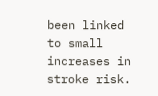been linked to small increases in stroke risk.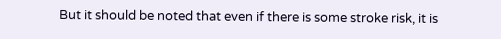But it should be noted that even if there is some stroke risk, it is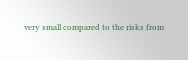very small compared to the risks from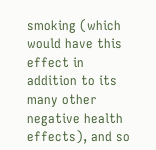smoking (which would have this effect in addition to its many other negative health effects), and so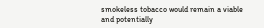smokeless tobacco would remain a viable and potentially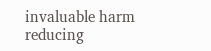invaluable harm reducing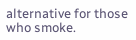alternative for those who smoke.